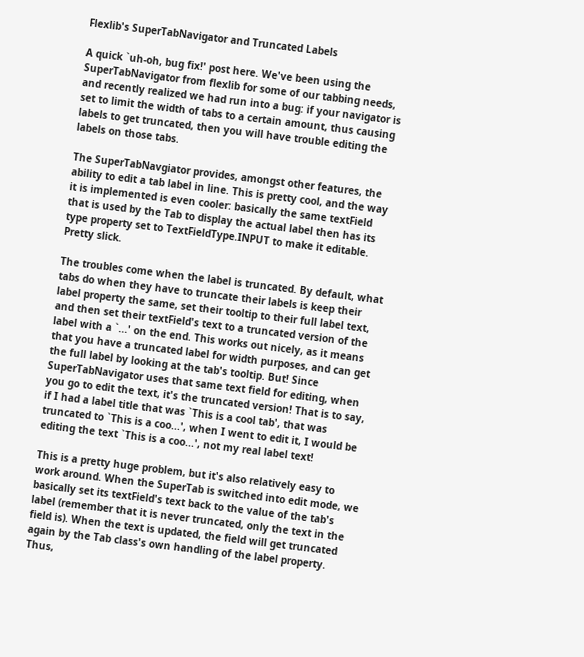Flexlib's SuperTabNavigator and Truncated Labels

A quick `uh-oh, bug fix!' post here. We've been using the SuperTabNavigator from flexlib for some of our tabbing needs, and recently realized we had run into a bug: if your navigator is set to limit the width of tabs to a certain amount, thus causing labels to get truncated, then you will have trouble editing the labels on those tabs.

The SuperTabNavgiator provides, amongst other features, the ability to edit a tab label in line. This is pretty cool, and the way it is implemented is even cooler: basically the same textField that is used by the Tab to display the actual label then has its type property set to TextFieldType.INPUT to make it editable. Pretty slick.

The troubles come when the label is truncated. By default, what tabs do when they have to truncate their labels is keep their label property the same, set their tooltip to their full label text, and then set their textField's text to a truncated version of the label with a `...' on the end. This works out nicely, as it means that you have a truncated label for width purposes, and can get the full label by looking at the tab's tooltip. But! Since SuperTabNavigator uses that same text field for editing, when you go to edit the text, it's the truncated version! That is to say, if I had a label title that was `This is a cool tab', that was truncated to `This is a coo...', when I went to edit it, I would be editing the text `This is a coo...', not my real label text!

This is a pretty huge problem, but it's also relatively easy to work around. When the SuperTab is switched into edit mode, we basically set its textField's text back to the value of the tab's label (remember that it is never truncated, only the text in the field is). When the text is updated, the field will get truncated again by the Tab class's own handling of the label property. Thus,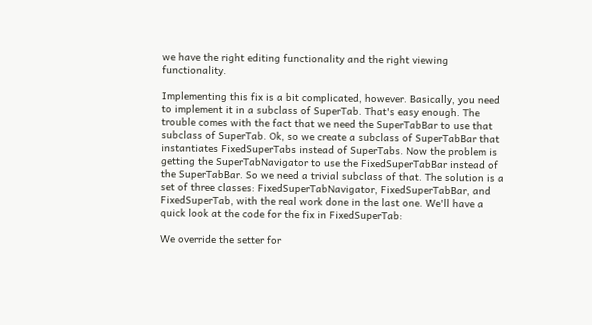we have the right editing functionality and the right viewing functionality.

Implementing this fix is a bit complicated, however. Basically, you need to implement it in a subclass of SuperTab. That's easy enough. The trouble comes with the fact that we need the SuperTabBar to use that subclass of SuperTab. Ok, so we create a subclass of SuperTabBar that instantiates FixedSuperTabs instead of SuperTabs. Now the problem is getting the SuperTabNavigator to use the FixedSuperTabBar instead of the SuperTabBar. So we need a trivial subclass of that. The solution is a set of three classes: FixedSuperTabNavigator, FixedSuperTabBar, and FixedSuperTab, with the real work done in the last one. We'll have a quick look at the code for the fix in FixedSuperTab:

We override the setter for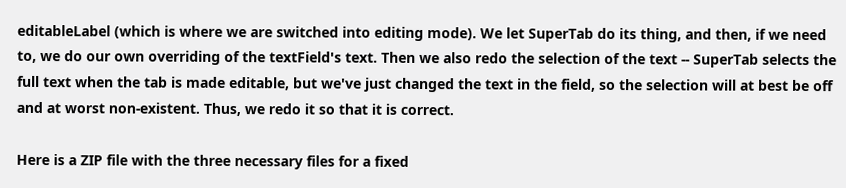editableLabel (which is where we are switched into editing mode). We let SuperTab do its thing, and then, if we need to, we do our own overriding of the textField's text. Then we also redo the selection of the text -- SuperTab selects the full text when the tab is made editable, but we've just changed the text in the field, so the selection will at best be off and at worst non-existent. Thus, we redo it so that it is correct.

Here is a ZIP file with the three necessary files for a fixed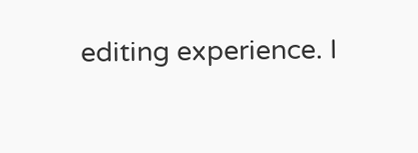editing experience. I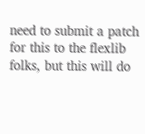need to submit a patch for this to the flexlib folks, but this will do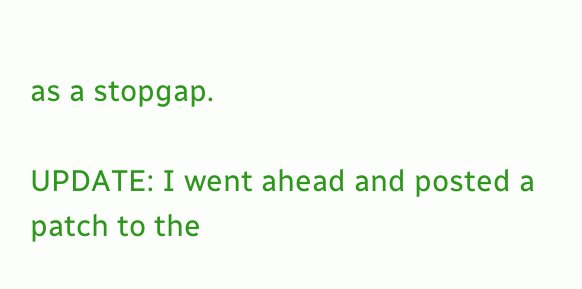as a stopgap.

UPDATE: I went ahead and posted a patch to the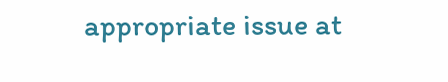appropriate issue at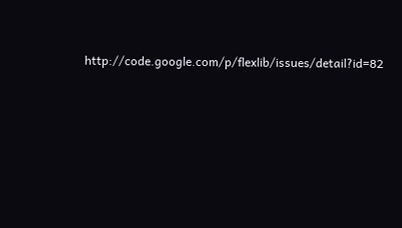http://code.google.com/p/flexlib/issues/detail?id=82